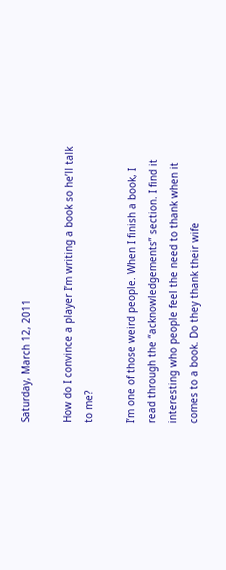Saturday, March 12, 2011

How do I convince a player I’m writing a book so he’ll talk to me?

I’m one of those weird people. When I finish a book, I read through the “acknowledgements” section. I find it interesting who people feel the need to thank when it comes to a book. Do they thank their wife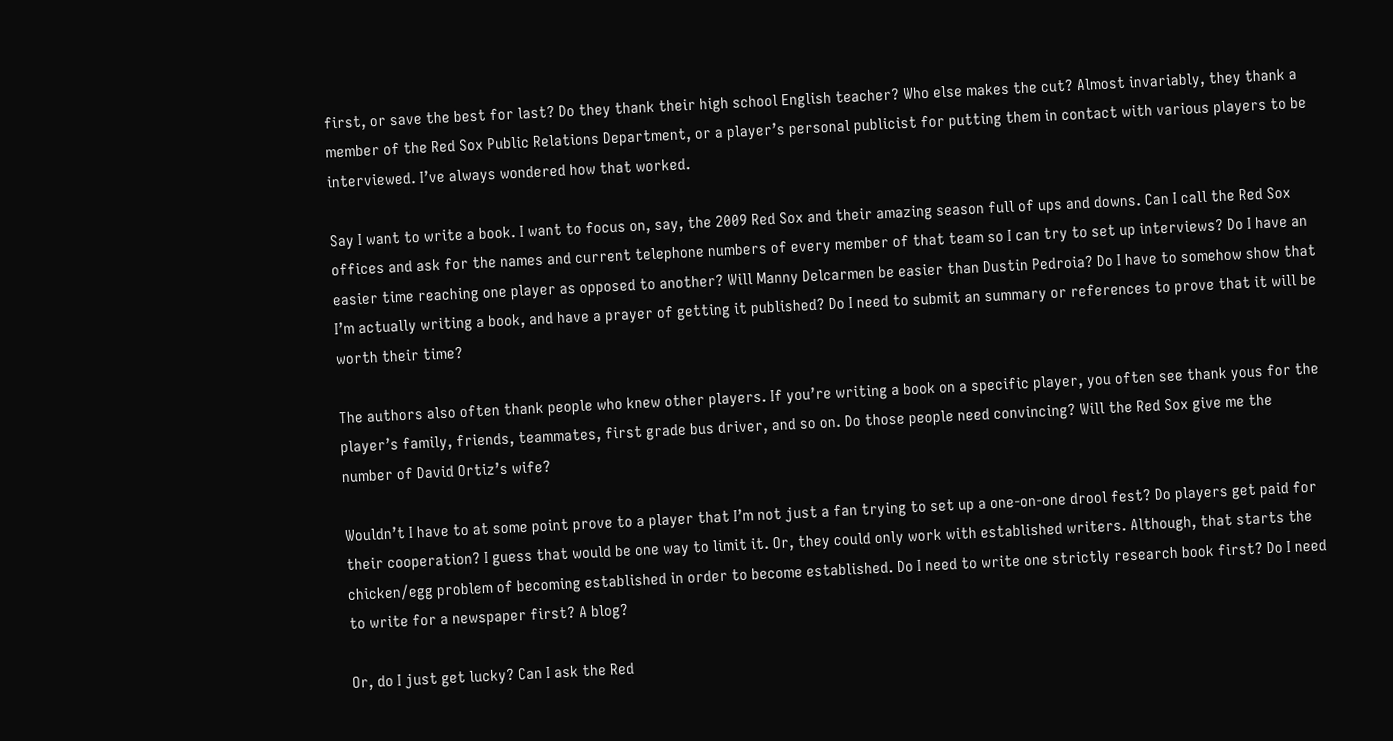first, or save the best for last? Do they thank their high school English teacher? Who else makes the cut? Almost invariably, they thank a member of the Red Sox Public Relations Department, or a player’s personal publicist for putting them in contact with various players to be interviewed. I’ve always wondered how that worked.

Say I want to write a book. I want to focus on, say, the 2009 Red Sox and their amazing season full of ups and downs. Can I call the Red Sox offices and ask for the names and current telephone numbers of every member of that team so I can try to set up interviews? Do I have an easier time reaching one player as opposed to another? Will Manny Delcarmen be easier than Dustin Pedroia? Do I have to somehow show that I’m actually writing a book, and have a prayer of getting it published? Do I need to submit an summary or references to prove that it will be worth their time?

The authors also often thank people who knew other players. If you’re writing a book on a specific player, you often see thank yous for the player’s family, friends, teammates, first grade bus driver, and so on. Do those people need convincing? Will the Red Sox give me the number of David Ortiz’s wife?

Wouldn’t I have to at some point prove to a player that I’m not just a fan trying to set up a one-on-one drool fest? Do players get paid for their cooperation? I guess that would be one way to limit it. Or, they could only work with established writers. Although, that starts the chicken/egg problem of becoming established in order to become established. Do I need to write one strictly research book first? Do I need to write for a newspaper first? A blog?

Or, do I just get lucky? Can I ask the Red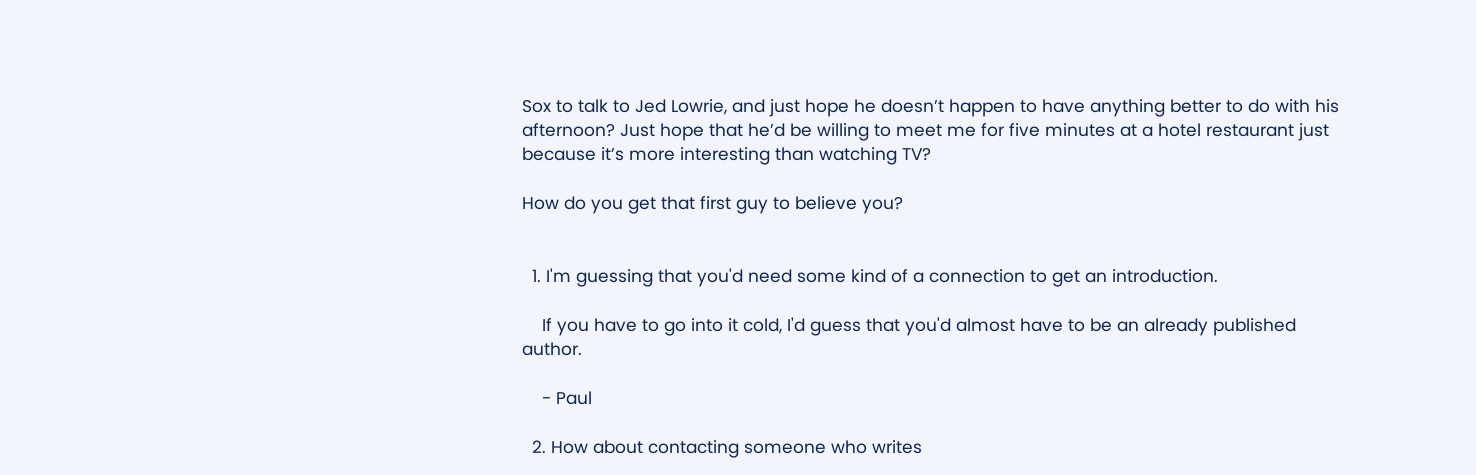Sox to talk to Jed Lowrie, and just hope he doesn’t happen to have anything better to do with his afternoon? Just hope that he’d be willing to meet me for five minutes at a hotel restaurant just because it’s more interesting than watching TV?

How do you get that first guy to believe you?


  1. I'm guessing that you'd need some kind of a connection to get an introduction.

    If you have to go into it cold, I'd guess that you'd almost have to be an already published author.

    - Paul

  2. How about contacting someone who writes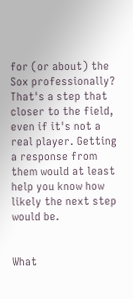for (or about) the Sox professionally? That's a step that closer to the field, even if it's not a real player. Getting a response from them would at least help you know how likely the next step would be.


What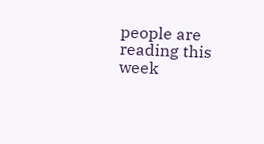people are reading this week